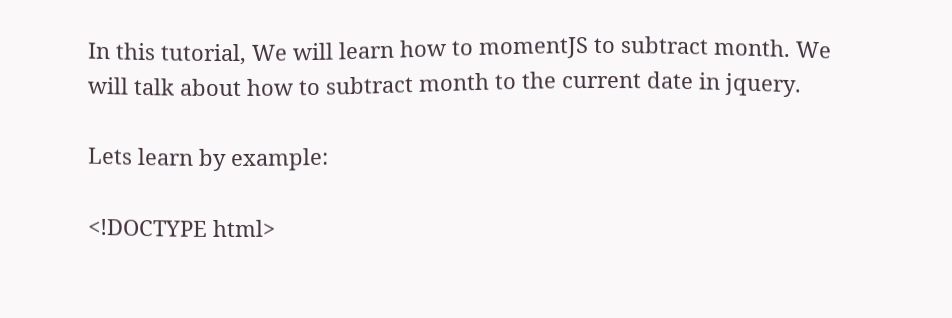In this tutorial, We will learn how to momentJS to subtract month. We will talk about how to subtract month to the current date in jquery.

Lets learn by example:

<!DOCTYPE html>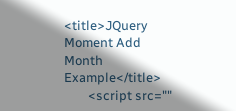<title>JQuery Moment Add Month Example</title>
        <script src=""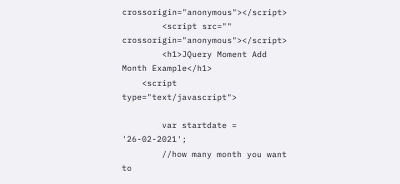crossorigin="anonymous"></script>
        <script src="" crossorigin="anonymous"></script>
        <h1>JQuery Moment Add Month Example</h1>
    <script type="text/javascript">

        var startdate = '26-02-2021';
        //how many month you want to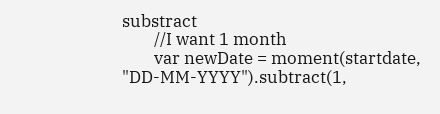substract
        //I want 1 month
        var newDate = moment(startdate, "DD-MM-YYYY").subtract(1,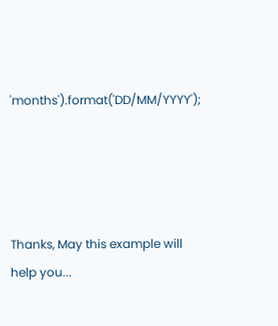'months').format('DD/MM/YYYY');




Thanks, May this example will help you...